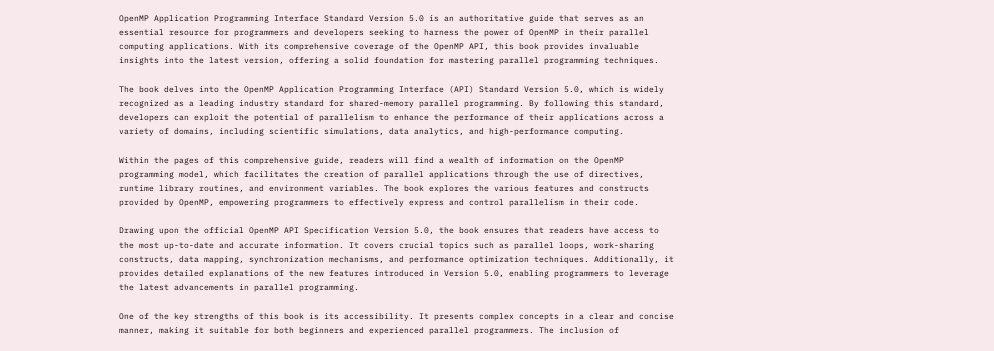OpenMP Application Programming Interface Standard Version 5.0 is an authoritative guide that serves as an essential resource for programmers and developers seeking to harness the power of OpenMP in their parallel computing applications. With its comprehensive coverage of the OpenMP API, this book provides invaluable insights into the latest version, offering a solid foundation for mastering parallel programming techniques.

The book delves into the OpenMP Application Programming Interface (API) Standard Version 5.0, which is widely recognized as a leading industry standard for shared-memory parallel programming. By following this standard, developers can exploit the potential of parallelism to enhance the performance of their applications across a variety of domains, including scientific simulations, data analytics, and high-performance computing.

Within the pages of this comprehensive guide, readers will find a wealth of information on the OpenMP programming model, which facilitates the creation of parallel applications through the use of directives, runtime library routines, and environment variables. The book explores the various features and constructs provided by OpenMP, empowering programmers to effectively express and control parallelism in their code.

Drawing upon the official OpenMP API Specification Version 5.0, the book ensures that readers have access to the most up-to-date and accurate information. It covers crucial topics such as parallel loops, work-sharing constructs, data mapping, synchronization mechanisms, and performance optimization techniques. Additionally, it provides detailed explanations of the new features introduced in Version 5.0, enabling programmers to leverage the latest advancements in parallel programming.

One of the key strengths of this book is its accessibility. It presents complex concepts in a clear and concise manner, making it suitable for both beginners and experienced parallel programmers. The inclusion of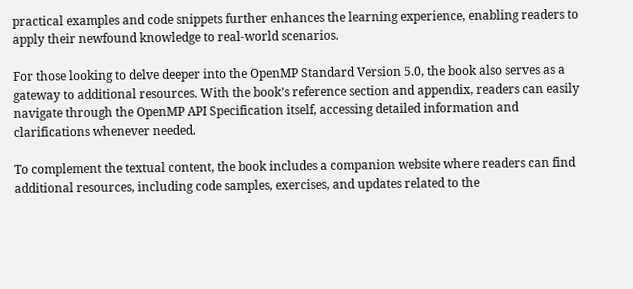practical examples and code snippets further enhances the learning experience, enabling readers to apply their newfound knowledge to real-world scenarios.

For those looking to delve deeper into the OpenMP Standard Version 5.0, the book also serves as a gateway to additional resources. With the book’s reference section and appendix, readers can easily navigate through the OpenMP API Specification itself, accessing detailed information and clarifications whenever needed.

To complement the textual content, the book includes a companion website where readers can find additional resources, including code samples, exercises, and updates related to the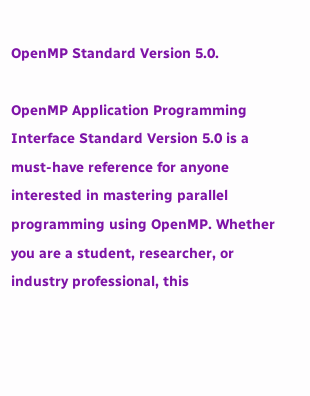OpenMP Standard Version 5.0.

OpenMP Application Programming Interface Standard Version 5.0 is a must-have reference for anyone interested in mastering parallel programming using OpenMP. Whether you are a student, researcher, or industry professional, this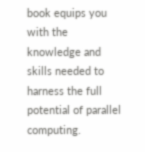book equips you with the knowledge and skills needed to harness the full potential of parallel computing.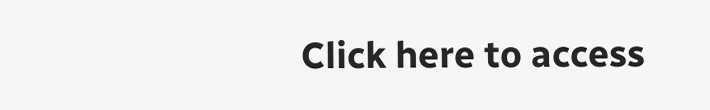Click here to access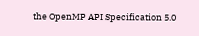the OpenMP API Specification 5.0